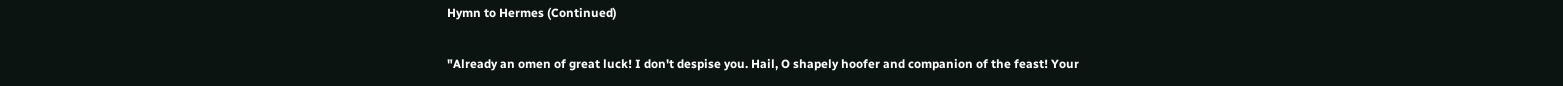Hymn to Hermes (Continued)

"Already an omen of great luck! I don't despise you. Hail, O shapely hoofer and companion of the feast! Your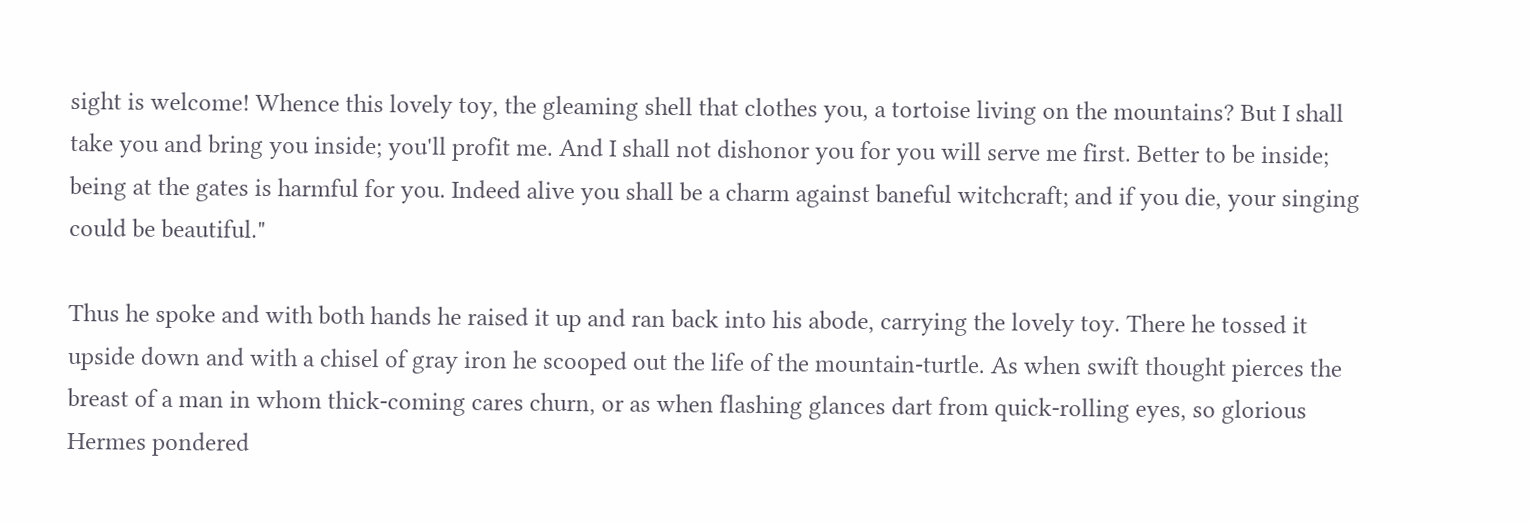sight is welcome! Whence this lovely toy, the gleaming shell that clothes you, a tortoise living on the mountains? But I shall take you and bring you inside; you'll profit me. And I shall not dishonor you for you will serve me first. Better to be inside; being at the gates is harmful for you. Indeed alive you shall be a charm against baneful witchcraft; and if you die, your singing could be beautiful."

Thus he spoke and with both hands he raised it up and ran back into his abode, carrying the lovely toy. There he tossed it upside down and with a chisel of gray iron he scooped out the life of the mountain-turtle. As when swift thought pierces the breast of a man in whom thick-coming cares churn, or as when flashing glances dart from quick-rolling eyes, so glorious Hermes pondered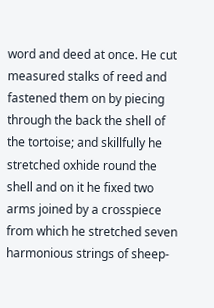word and deed at once. He cut measured stalks of reed and fastened them on by piecing through the back the shell of the tortoise; and skillfully he stretched oxhide round the shell and on it he fixed two arms joined by a crosspiece from which he stretched seven harmonious strings of sheep-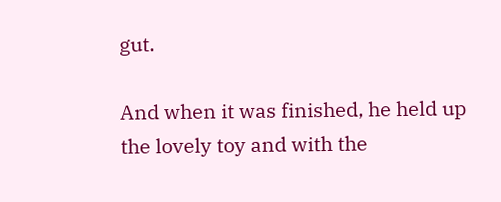gut.

And when it was finished, he held up the lovely toy and with the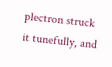plectron struck it tunefully, and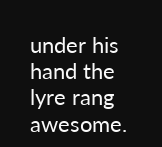under his hand the lyre rang awesome.